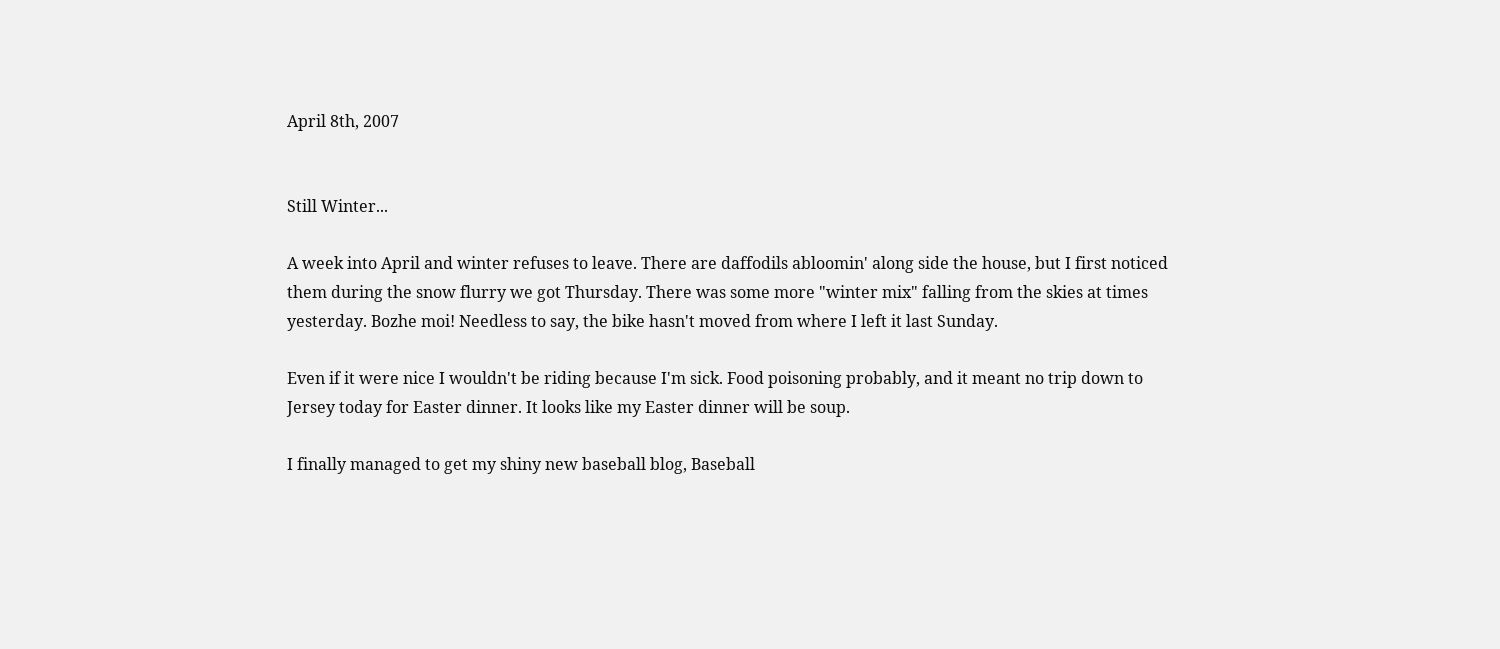April 8th, 2007


Still Winter...

A week into April and winter refuses to leave. There are daffodils abloomin' along side the house, but I first noticed them during the snow flurry we got Thursday. There was some more "winter mix" falling from the skies at times yesterday. Bozhe moi! Needless to say, the bike hasn't moved from where I left it last Sunday.

Even if it were nice I wouldn't be riding because I'm sick. Food poisoning probably, and it meant no trip down to Jersey today for Easter dinner. It looks like my Easter dinner will be soup.

I finally managed to get my shiny new baseball blog, Baseball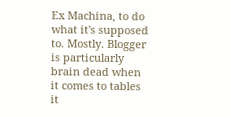Ex Machina, to do what it's supposed to. Mostly. Blogger is particularly brain dead when it comes to tables it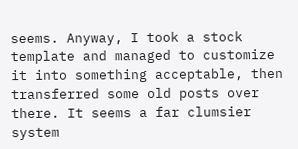seems. Anyway, I took a stock template and managed to customize it into something acceptable, then transferred some old posts over there. It seems a far clumsier system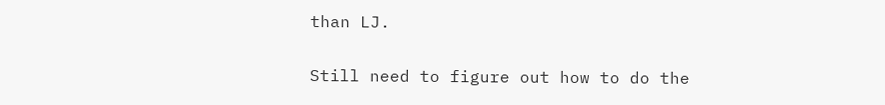than LJ.

Still need to figure out how to do the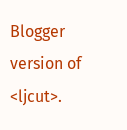Blogger version of <ljcut>.